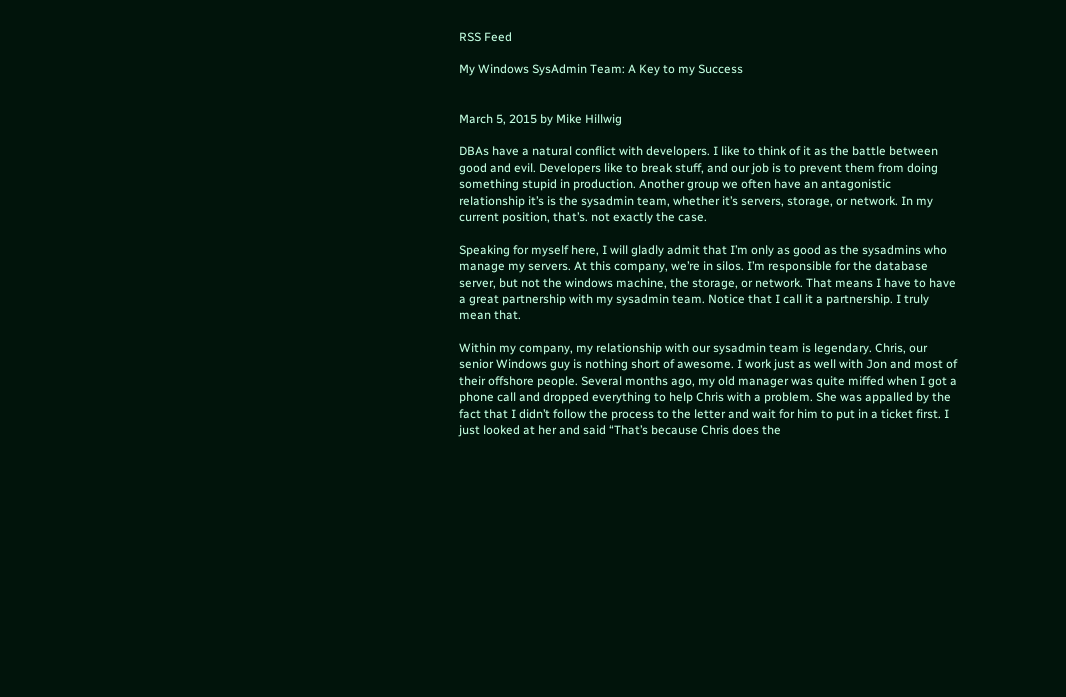RSS Feed

My Windows SysAdmin Team: A Key to my Success


March 5, 2015 by Mike Hillwig

DBAs have a natural conflict with developers. I like to think of it as the battle between good and evil. Developers like to break stuff, and our job is to prevent them from doing something stupid in production. Another group we often have an antagonistic relationship it’s is the sysadmin team, whether it’s servers, storage, or network. In my current position, that’s. not exactly the case.

Speaking for myself here, I will gladly admit that I’m only as good as the sysadmins who manage my servers. At this company, we’re in silos. I’m responsible for the database server, but not the windows machine, the storage, or network. That means I have to have a great partnership with my sysadmin team. Notice that I call it a partnership. I truly mean that.

Within my company, my relationship with our sysadmin team is legendary. Chris, our senior Windows guy is nothing short of awesome. I work just as well with Jon and most of their offshore people. Several months ago, my old manager was quite miffed when I got a phone call and dropped everything to help Chris with a problem. She was appalled by the fact that I didn’t follow the process to the letter and wait for him to put in a ticket first. I just looked at her and said “That’s because Chris does the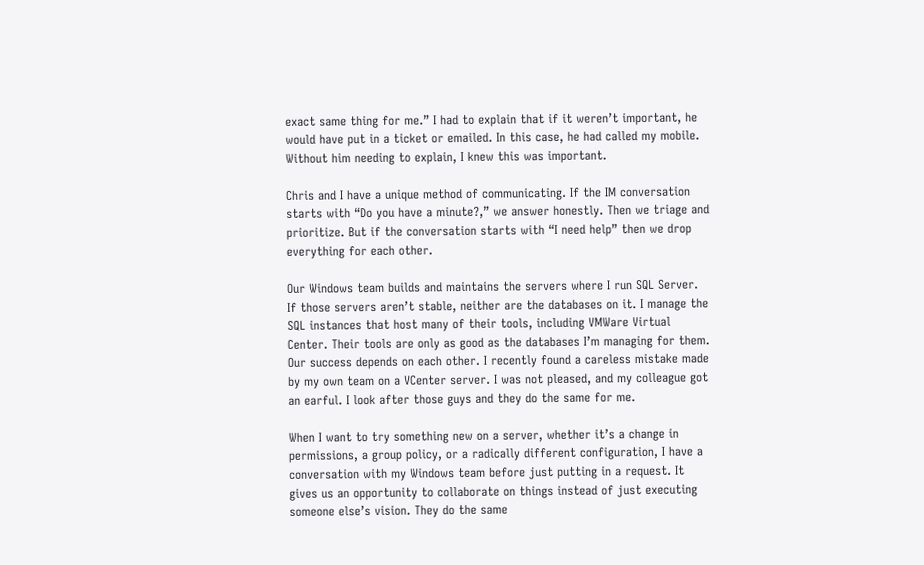exact same thing for me.” I had to explain that if it weren’t important, he would have put in a ticket or emailed. In this case, he had called my mobile. Without him needing to explain, I knew this was important.

Chris and I have a unique method of communicating. If the IM conversation starts with “Do you have a minute?,” we answer honestly. Then we triage and prioritize. But if the conversation starts with “I need help” then we drop everything for each other.

Our Windows team builds and maintains the servers where I run SQL Server. If those servers aren’t stable, neither are the databases on it. I manage the SQL instances that host many of their tools, including VMWare Virtual Center. Their tools are only as good as the databases I’m managing for them. Our success depends on each other. I recently found a careless mistake made by my own team on a VCenter server. I was not pleased, and my colleague got an earful. I look after those guys and they do the same for me.

When I want to try something new on a server, whether it’s a change in permissions, a group policy, or a radically different configuration, I have a conversation with my Windows team before just putting in a request. It gives us an opportunity to collaborate on things instead of just executing someone else’s vision. They do the same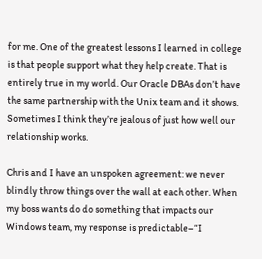for me. One of the greatest lessons I learned in college is that people support what they help create. That is entirely true in my world. Our Oracle DBAs don’t have the same partnership with the Unix team and it shows. Sometimes I think they’re jealous of just how well our relationship works.

Chris and I have an unspoken agreement: we never blindly throw things over the wall at each other. When my boss wants do do something that impacts our Windows team, my response is predictable–“I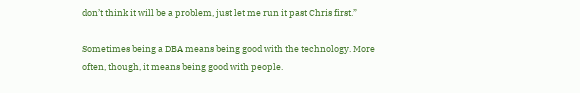don’t think it will be a problem, just let me run it past Chris first.”

Sometimes being a DBA means being good with the technology. More often, though, it means being good with people.